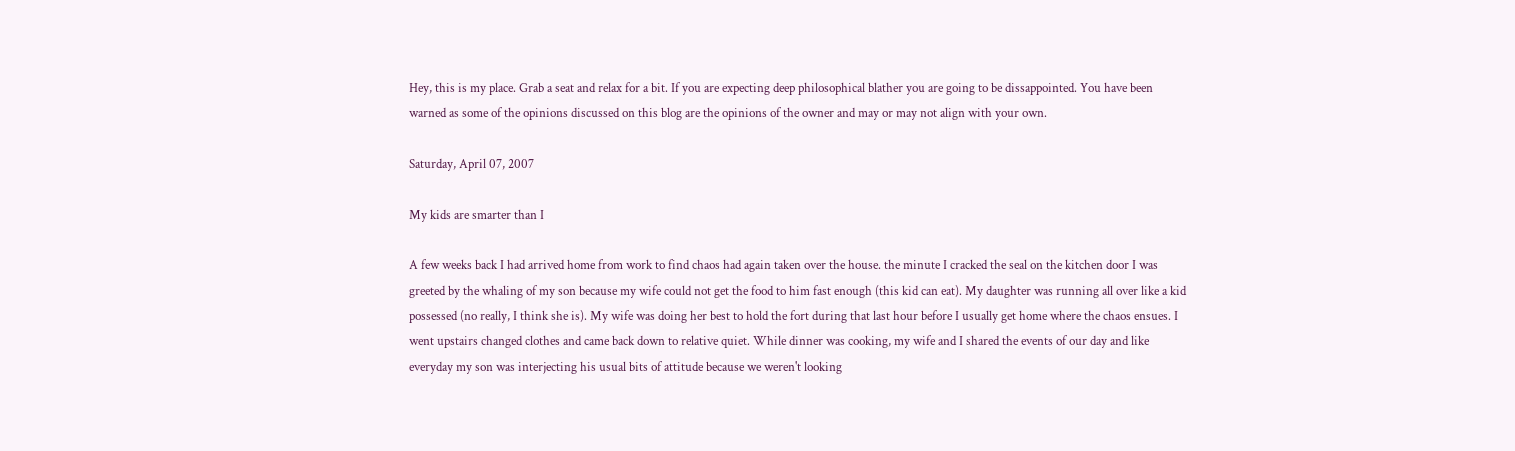Hey, this is my place. Grab a seat and relax for a bit. If you are expecting deep philosophical blather you are going to be dissappointed. You have been warned as some of the opinions discussed on this blog are the opinions of the owner and may or may not align with your own.

Saturday, April 07, 2007

My kids are smarter than I

A few weeks back I had arrived home from work to find chaos had again taken over the house. the minute I cracked the seal on the kitchen door I was greeted by the whaling of my son because my wife could not get the food to him fast enough (this kid can eat). My daughter was running all over like a kid possessed (no really, I think she is). My wife was doing her best to hold the fort during that last hour before I usually get home where the chaos ensues. I went upstairs changed clothes and came back down to relative quiet. While dinner was cooking, my wife and I shared the events of our day and like everyday my son was interjecting his usual bits of attitude because we weren't looking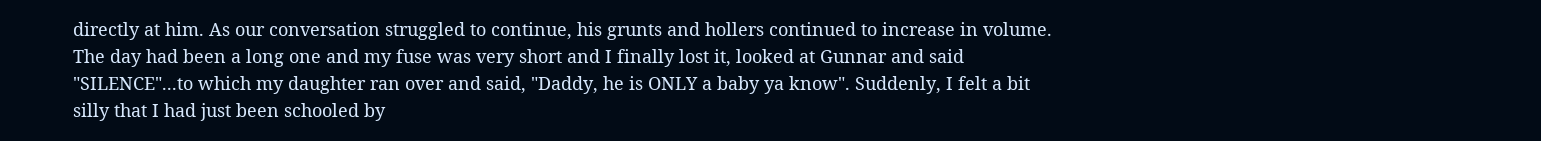directly at him. As our conversation struggled to continue, his grunts and hollers continued to increase in volume. The day had been a long one and my fuse was very short and I finally lost it, looked at Gunnar and said "SILENCE"...to which my daughter ran over and said, "Daddy, he is ONLY a baby ya know". Suddenly, I felt a bit silly that I had just been schooled by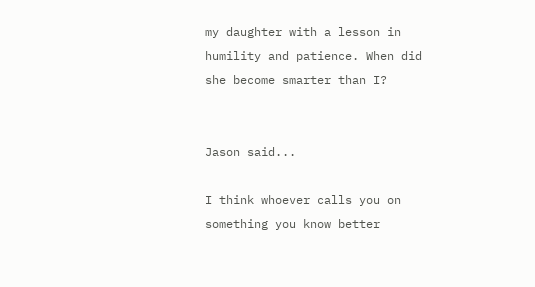my daughter with a lesson in humility and patience. When did she become smarter than I?


Jason said...

I think whoever calls you on something you know better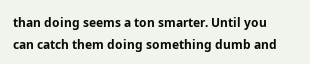than doing seems a ton smarter. Until you can catch them doing something dumb and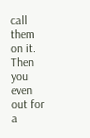call them on it. Then you even out for a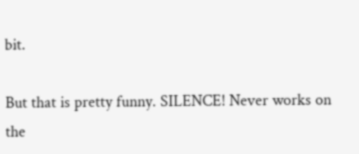bit.

But that is pretty funny. SILENCE! Never works on the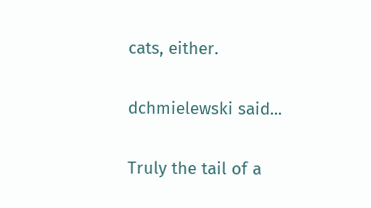cats, either.

dchmielewski said...

Truly the tail of a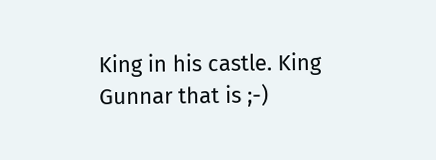King in his castle. King Gunnar that is ;-)